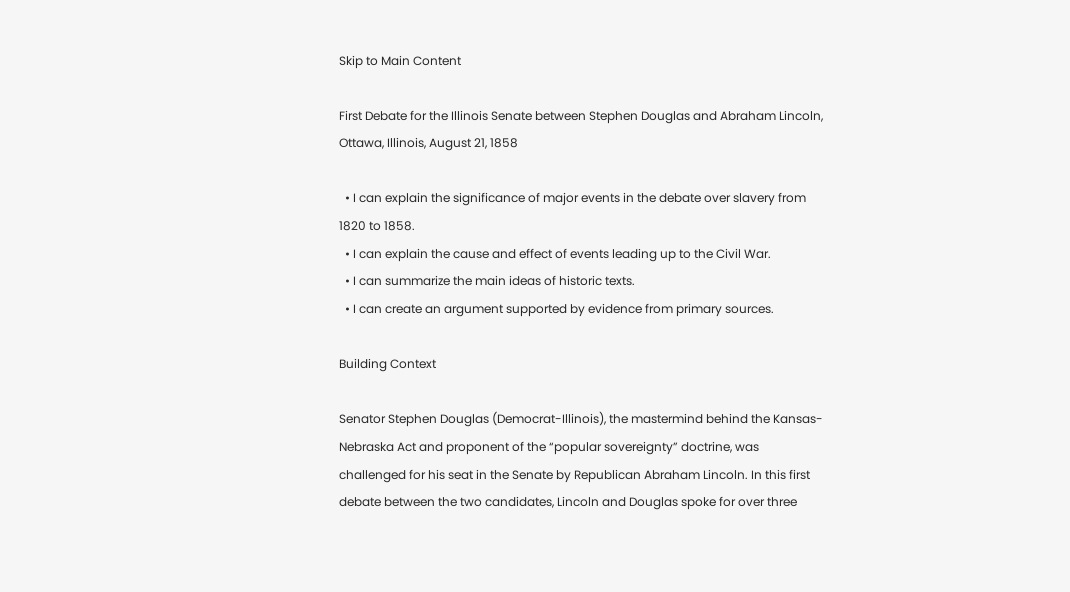Skip to Main Content

First Debate for the Illinois Senate between Stephen Douglas and Abraham Lincoln, Ottawa, Illinois, August 21, 1858

  • I can explain the significance of major events in the debate over slavery from 1820 to 1858.
  • I can explain the cause and effect of events leading up to the Civil War.
  • I can summarize the main ideas of historic texts.
  • I can create an argument supported by evidence from primary sources.

Building Context

Senator Stephen Douglas (Democrat-Illinois), the mastermind behind the Kansas-Nebraska Act and proponent of the “popular sovereignty” doctrine, was challenged for his seat in the Senate by Republican Abraham Lincoln. In this first debate between the two candidates, Lincoln and Douglas spoke for over three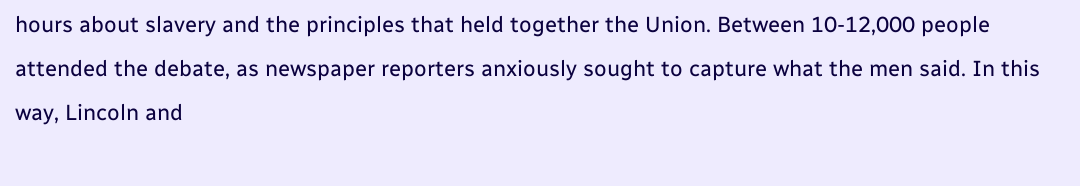hours about slavery and the principles that held together the Union. Between 10-12,000 people attended the debate, as newspaper reporters anxiously sought to capture what the men said. In this way, Lincoln and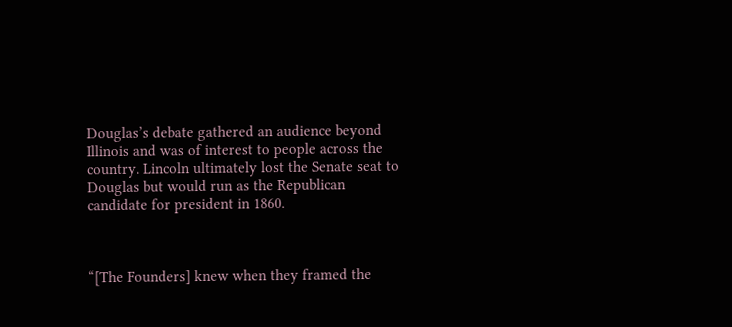Douglas’s debate gathered an audience beyond Illinois and was of interest to people across the country. Lincoln ultimately lost the Senate seat to Douglas but would run as the Republican candidate for president in 1860.



“[The Founders] knew when they framed the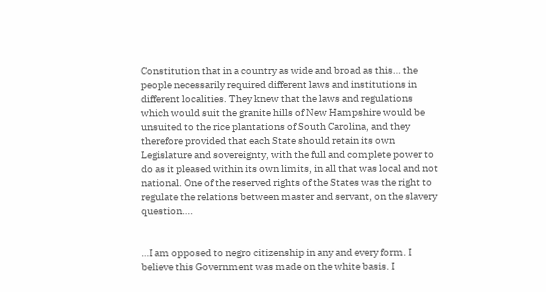Constitution that in a country as wide and broad as this… the people necessarily required different laws and institutions in different localities. They knew that the laws and regulations which would suit the granite hills of New Hampshire would be unsuited to the rice plantations of South Carolina, and they therefore provided that each State should retain its own Legislature and sovereignty, with the full and complete power to do as it pleased within its own limits, in all that was local and not national. One of the reserved rights of the States was the right to regulate the relations between master and servant, on the slavery question….


…I am opposed to negro citizenship in any and every form. I believe this Government was made on the white basis. I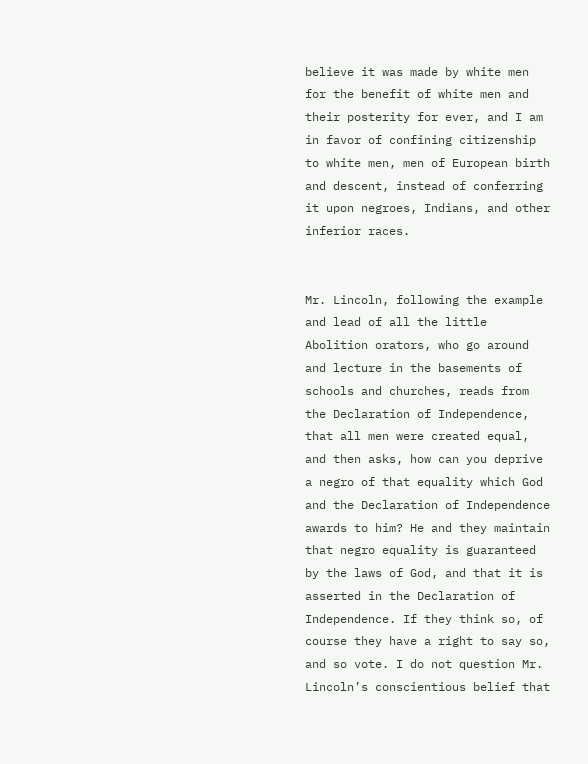believe it was made by white men for the benefit of white men and their posterity for ever, and I am in favor of confining citizenship to white men, men of European birth and descent, instead of conferring it upon negroes, Indians, and other inferior races.


Mr. Lincoln, following the example and lead of all the little Abolition orators, who go around and lecture in the basements of schools and churches, reads from the Declaration of Independence, that all men were created equal, and then asks, how can you deprive a negro of that equality which God and the Declaration of Independence awards to him? He and they maintain that negro equality is guaranteed by the laws of God, and that it is asserted in the Declaration of Independence. If they think so, of course they have a right to say so, and so vote. I do not question Mr. Lincoln’s conscientious belief that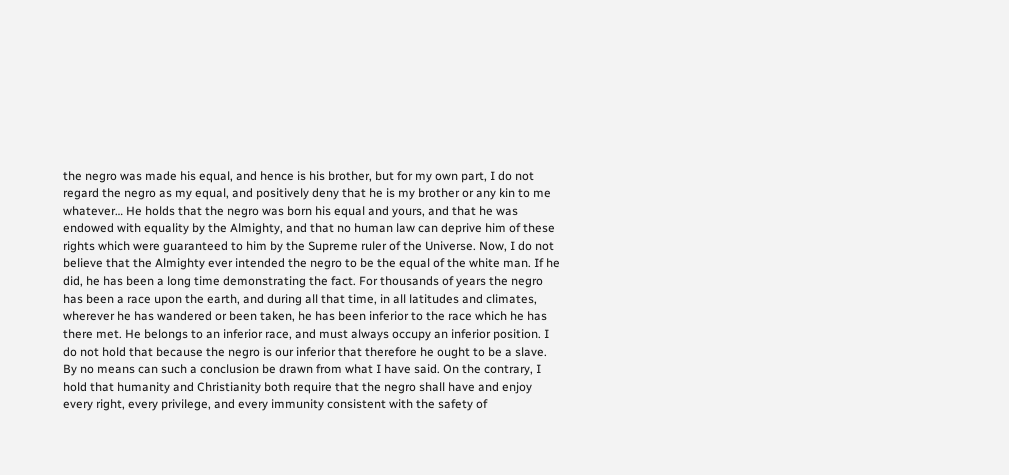the negro was made his equal, and hence is his brother, but for my own part, I do not regard the negro as my equal, and positively deny that he is my brother or any kin to me whatever… He holds that the negro was born his equal and yours, and that he was endowed with equality by the Almighty, and that no human law can deprive him of these rights which were guaranteed to him by the Supreme ruler of the Universe. Now, I do not believe that the Almighty ever intended the negro to be the equal of the white man. If he did, he has been a long time demonstrating the fact. For thousands of years the negro has been a race upon the earth, and during all that time, in all latitudes and climates, wherever he has wandered or been taken, he has been inferior to the race which he has there met. He belongs to an inferior race, and must always occupy an inferior position. I do not hold that because the negro is our inferior that therefore he ought to be a slave. By no means can such a conclusion be drawn from what I have said. On the contrary, I hold that humanity and Christianity both require that the negro shall have and enjoy every right, every privilege, and every immunity consistent with the safety of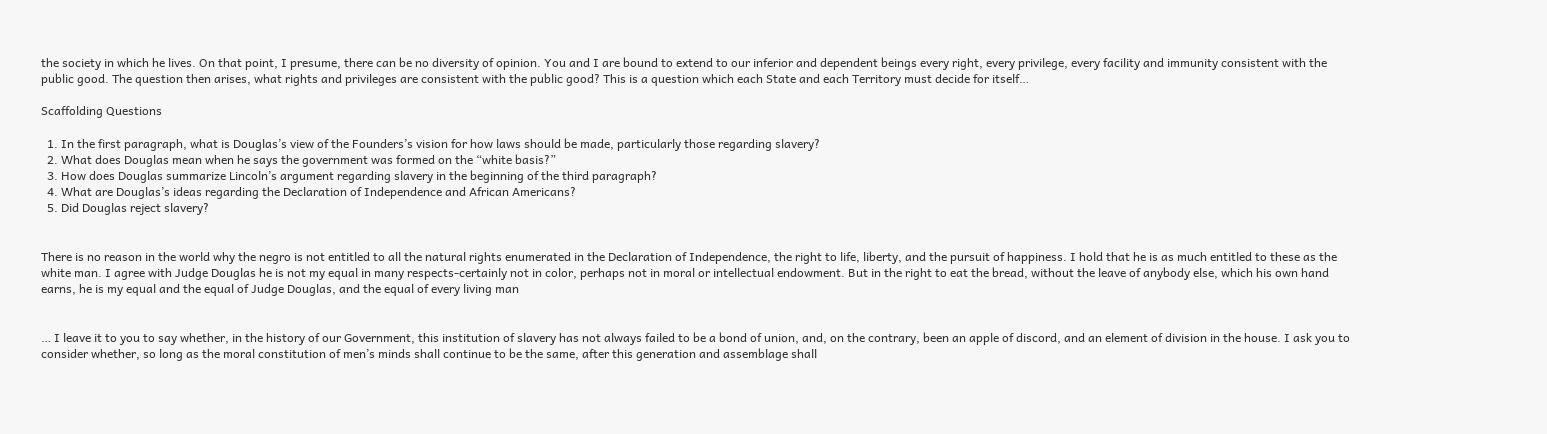the society in which he lives. On that point, I presume, there can be no diversity of opinion. You and I are bound to extend to our inferior and dependent beings every right, every privilege, every facility and immunity consistent with the public good. The question then arises, what rights and privileges are consistent with the public good? This is a question which each State and each Territory must decide for itself…

Scaffolding Questions

  1. In the first paragraph, what is Douglas’s view of the Founders’s vision for how laws should be made, particularly those regarding slavery?
  2. What does Douglas mean when he says the government was formed on the “white basis?”
  3. How does Douglas summarize Lincoln’s argument regarding slavery in the beginning of the third paragraph?
  4. What are Douglas’s ideas regarding the Declaration of Independence and African Americans?
  5. Did Douglas reject slavery?


There is no reason in the world why the negro is not entitled to all the natural rights enumerated in the Declaration of Independence, the right to life, liberty, and the pursuit of happiness. I hold that he is as much entitled to these as the white man. I agree with Judge Douglas he is not my equal in many respects-certainly not in color, perhaps not in moral or intellectual endowment. But in the right to eat the bread, without the leave of anybody else, which his own hand earns, he is my equal and the equal of Judge Douglas, and the equal of every living man


… I leave it to you to say whether, in the history of our Government, this institution of slavery has not always failed to be a bond of union, and, on the contrary, been an apple of discord, and an element of division in the house. I ask you to consider whether, so long as the moral constitution of men’s minds shall continue to be the same, after this generation and assemblage shall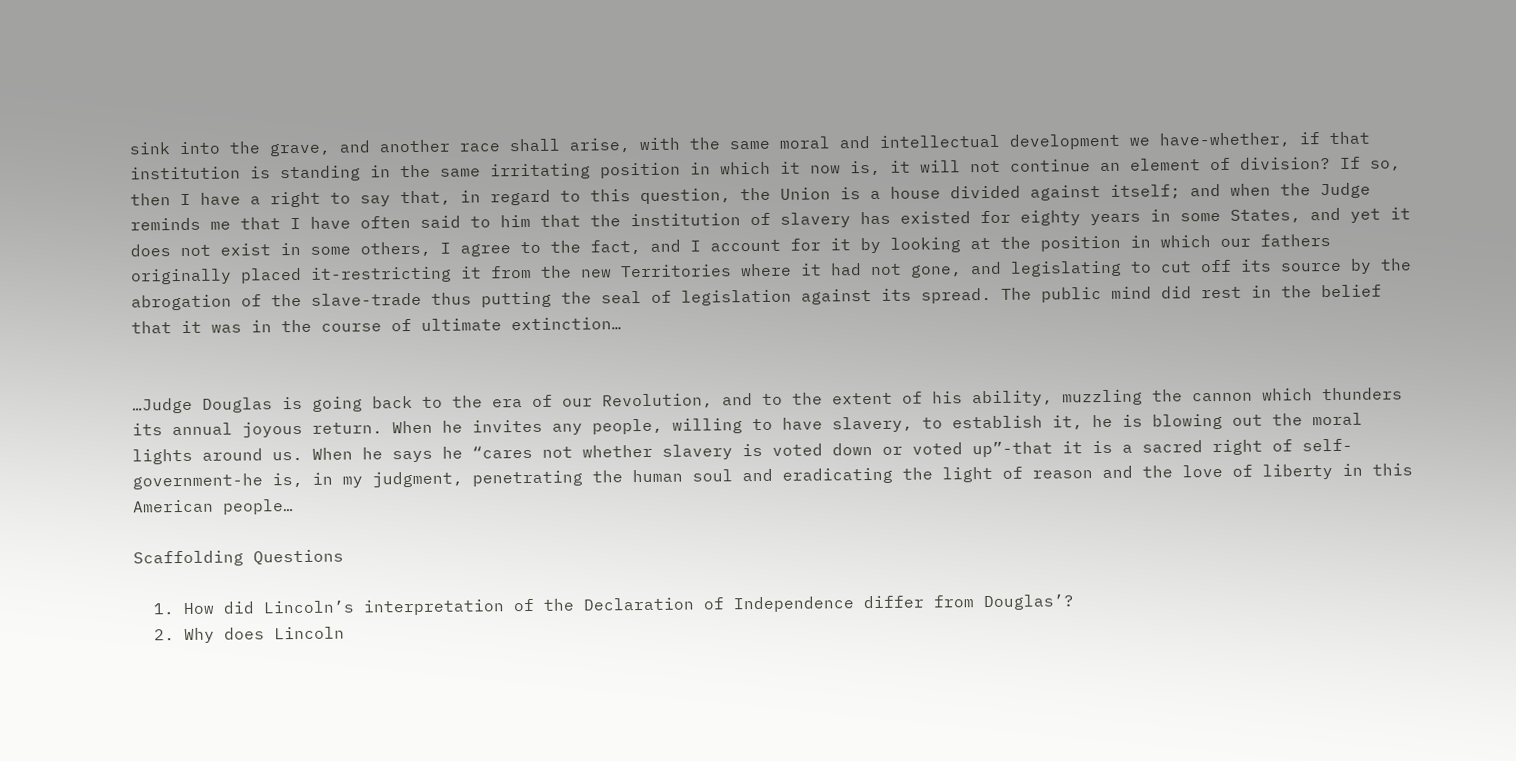sink into the grave, and another race shall arise, with the same moral and intellectual development we have-whether, if that institution is standing in the same irritating position in which it now is, it will not continue an element of division? If so, then I have a right to say that, in regard to this question, the Union is a house divided against itself; and when the Judge reminds me that I have often said to him that the institution of slavery has existed for eighty years in some States, and yet it does not exist in some others, I agree to the fact, and I account for it by looking at the position in which our fathers originally placed it-restricting it from the new Territories where it had not gone, and legislating to cut off its source by the abrogation of the slave-trade thus putting the seal of legislation against its spread. The public mind did rest in the belief that it was in the course of ultimate extinction…


…Judge Douglas is going back to the era of our Revolution, and to the extent of his ability, muzzling the cannon which thunders its annual joyous return. When he invites any people, willing to have slavery, to establish it, he is blowing out the moral lights around us. When he says he “cares not whether slavery is voted down or voted up”-that it is a sacred right of self-government-he is, in my judgment, penetrating the human soul and eradicating the light of reason and the love of liberty in this American people…

Scaffolding Questions

  1. How did Lincoln’s interpretation of the Declaration of Independence differ from Douglas’?
  2. Why does Lincoln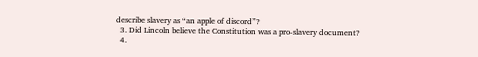describe slavery as “an apple of discord”?
  3. Did Lincoln believe the Constitution was a pro-slavery document?
  4.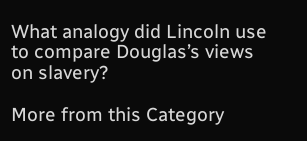What analogy did Lincoln use to compare Douglas’s views on slavery?

More from this Category